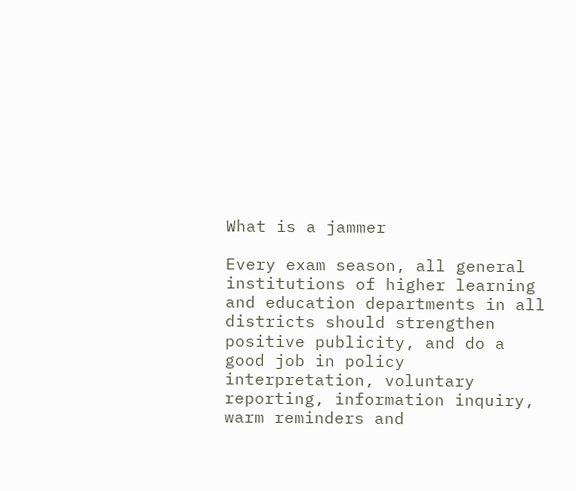What is a jammer

Every exam season, all general institutions of higher learning and education departments in all districts should strengthen positive publicity, and do a good job in policy interpretation, voluntary reporting, information inquiry, warm reminders and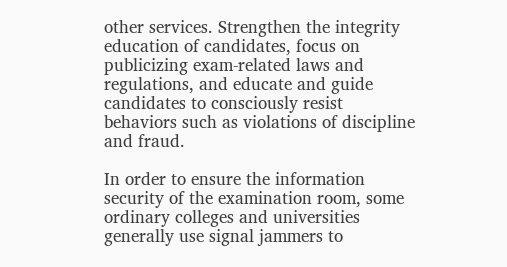other services. Strengthen the integrity education of candidates, focus on publicizing exam-related laws and regulations, and educate and guide candidates to consciously resist behaviors such as violations of discipline and fraud.

In order to ensure the information security of the examination room, some ordinary colleges and universities generally use signal jammers to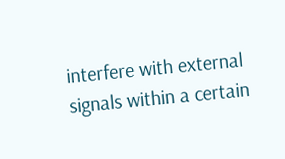interfere with external signals within a certain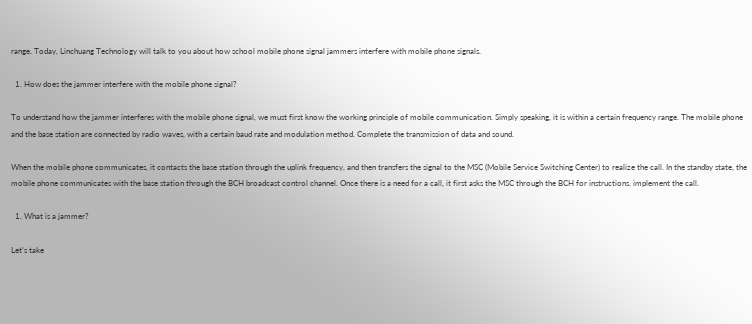range. Today, Linchuang Technology will talk to you about how school mobile phone signal jammers interfere with mobile phone signals.

  1. How does the jammer interfere with the mobile phone signal?

To understand how the jammer interferes with the mobile phone signal, we must first know the working principle of mobile communication. Simply speaking, it is within a certain frequency range. The mobile phone and the base station are connected by radio waves, with a certain baud rate and modulation method. Complete the transmission of data and sound.

When the mobile phone communicates, it contacts the base station through the uplink frequency, and then transfers the signal to the MSC (Mobile Service Switching Center) to realize the call. In the standby state, the mobile phone communicates with the base station through the BCH broadcast control channel. Once there is a need for a call, it first asks the MSC through the BCH for instructions. implement the call.

  1. What is a jammer?

Let’s take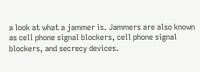a look at what a jammer is. Jammers are also known as cell phone signal blockers, cell phone signal blockers, and secrecy devices.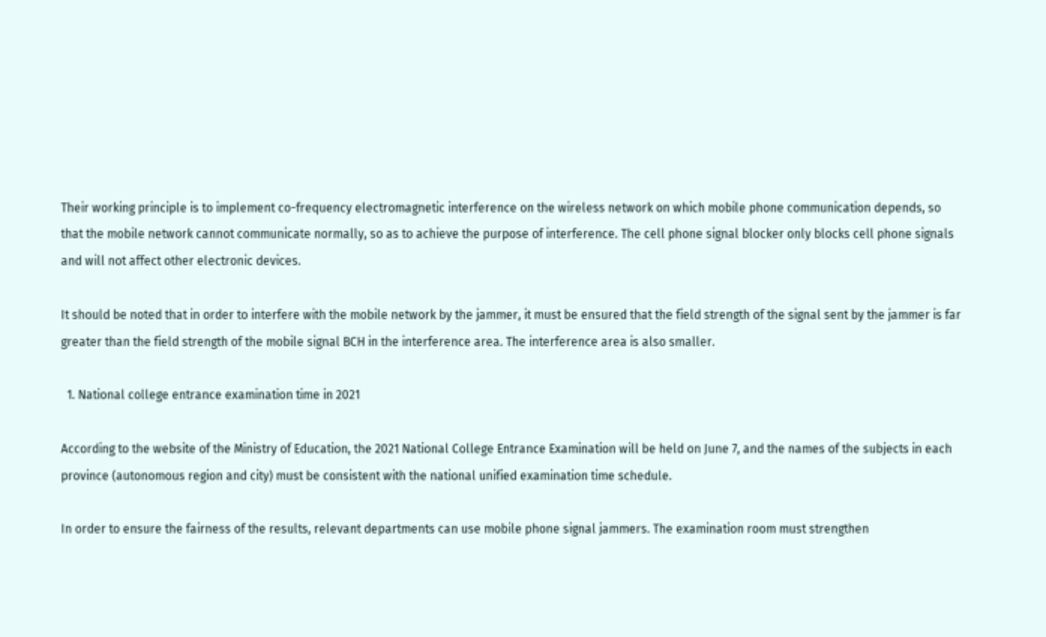Their working principle is to implement co-frequency electromagnetic interference on the wireless network on which mobile phone communication depends, so that the mobile network cannot communicate normally, so as to achieve the purpose of interference. The cell phone signal blocker only blocks cell phone signals and will not affect other electronic devices.

It should be noted that in order to interfere with the mobile network by the jammer, it must be ensured that the field strength of the signal sent by the jammer is far greater than the field strength of the mobile signal BCH in the interference area. The interference area is also smaller.

  1. National college entrance examination time in 2021

According to the website of the Ministry of Education, the 2021 National College Entrance Examination will be held on June 7, and the names of the subjects in each province (autonomous region and city) must be consistent with the national unified examination time schedule.

In order to ensure the fairness of the results, relevant departments can use mobile phone signal jammers. The examination room must strengthen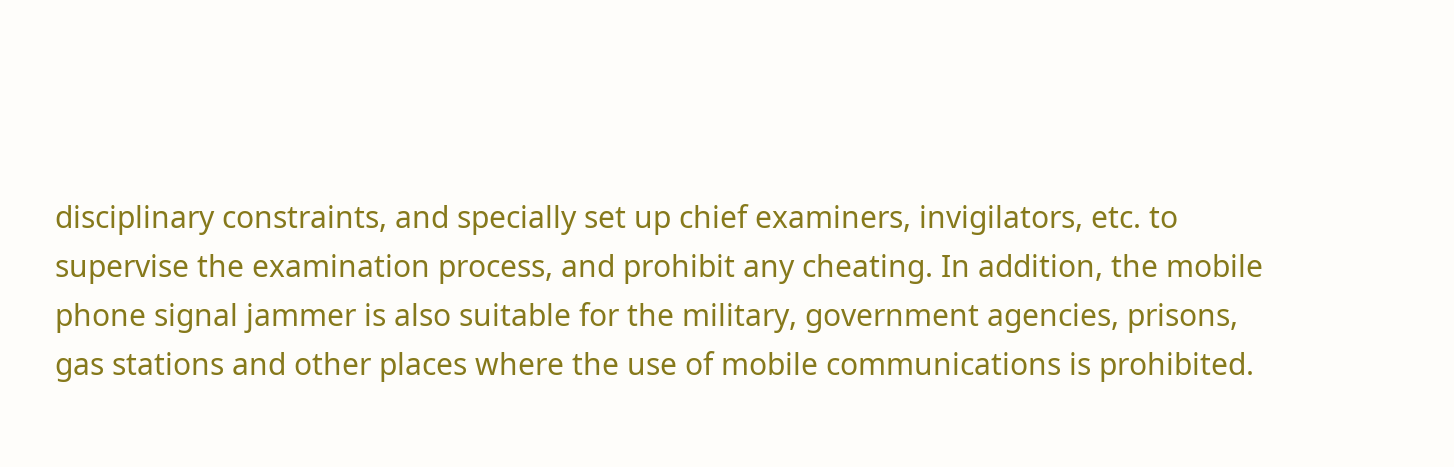disciplinary constraints, and specially set up chief examiners, invigilators, etc. to supervise the examination process, and prohibit any cheating. In addition, the mobile phone signal jammer is also suitable for the military, government agencies, prisons, gas stations and other places where the use of mobile communications is prohibited.